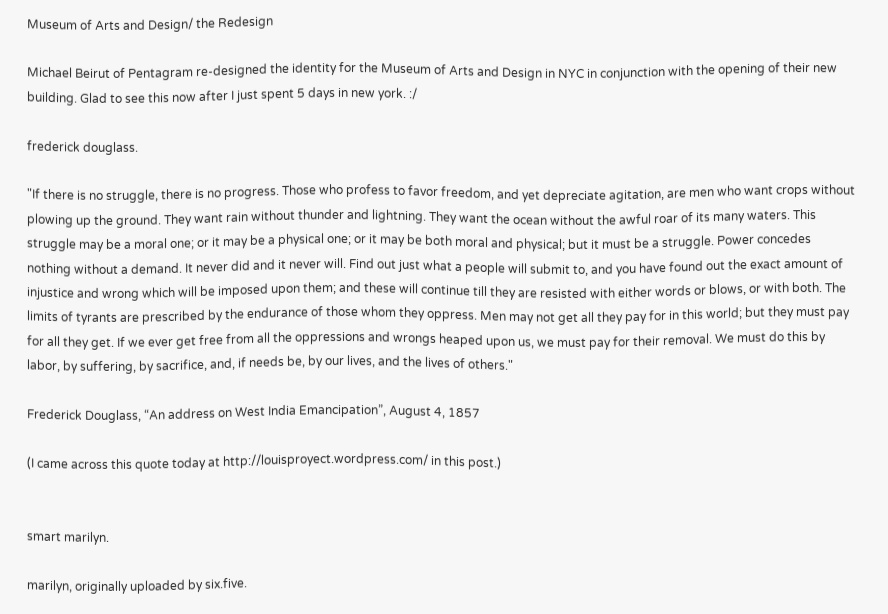Museum of Arts and Design/ the Redesign

Michael Beirut of Pentagram re-designed the identity for the Museum of Arts and Design in NYC in conjunction with the opening of their new building. Glad to see this now after I just spent 5 days in new york. :/

frederick douglass.

"If there is no struggle, there is no progress. Those who profess to favor freedom, and yet depreciate agitation, are men who want crops without plowing up the ground. They want rain without thunder and lightning. They want the ocean without the awful roar of its many waters. This struggle may be a moral one; or it may be a physical one; or it may be both moral and physical; but it must be a struggle. Power concedes nothing without a demand. It never did and it never will. Find out just what a people will submit to, and you have found out the exact amount of injustice and wrong which will be imposed upon them; and these will continue till they are resisted with either words or blows, or with both. The limits of tyrants are prescribed by the endurance of those whom they oppress. Men may not get all they pay for in this world; but they must pay for all they get. If we ever get free from all the oppressions and wrongs heaped upon us, we must pay for their removal. We must do this by labor, by suffering, by sacrifice, and, if needs be, by our lives, and the lives of others."

Frederick Douglass, “An address on West India Emancipation”, August 4, 1857

(I came across this quote today at http://louisproyect.wordpress.com/ in this post.)


smart marilyn.

marilyn, originally uploaded by six.five.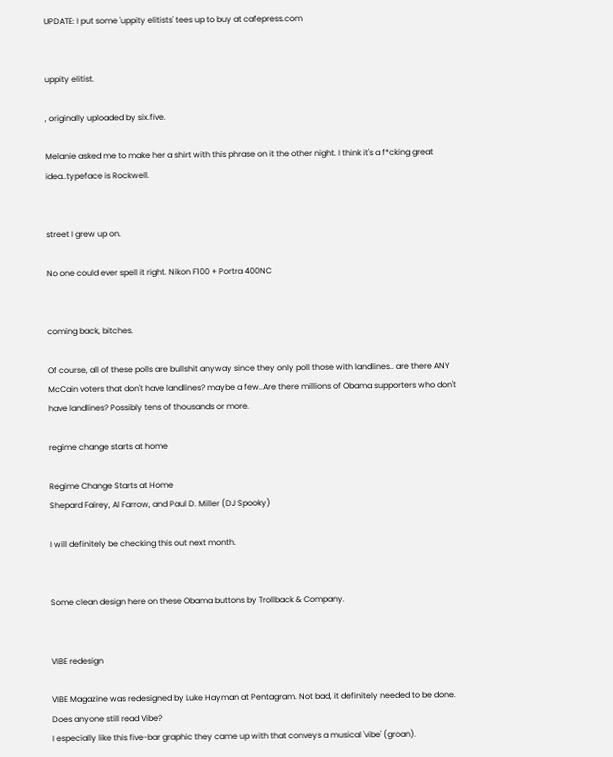UPDATE: I put some 'uppity elitists' tees up to buy at cafepress.com


uppity elitist.

, originally uploaded by six.five.

Melanie asked me to make her a shirt with this phrase on it the other night. I think it's a f*cking great idea..typeface is Rockwell.


street I grew up on.

No one could ever spell it right. Nikon F100 + Portra 400NC


coming back, bitches.

Of course, all of these polls are bullshit anyway since they only poll those with landlines.. are there ANY McCain voters that don't have landlines? maybe a few..Are there millions of Obama supporters who don't have landlines? Possibly tens of thousands or more.

regime change starts at home

Regime Change Starts at Home
Shepard Fairey, Al Farrow, and Paul D. Miller (DJ Spooky)

I will definitely be checking this out next month.


Some clean design here on these Obama buttons by Trollback & Company.


VIBE redesign

VIBE Magazine was redesigned by Luke Hayman at Pentagram. Not bad, it definitely needed to be done. Does anyone still read Vibe?
I especially like this five-bar graphic they came up with that conveys a musical 'vibe' (groan).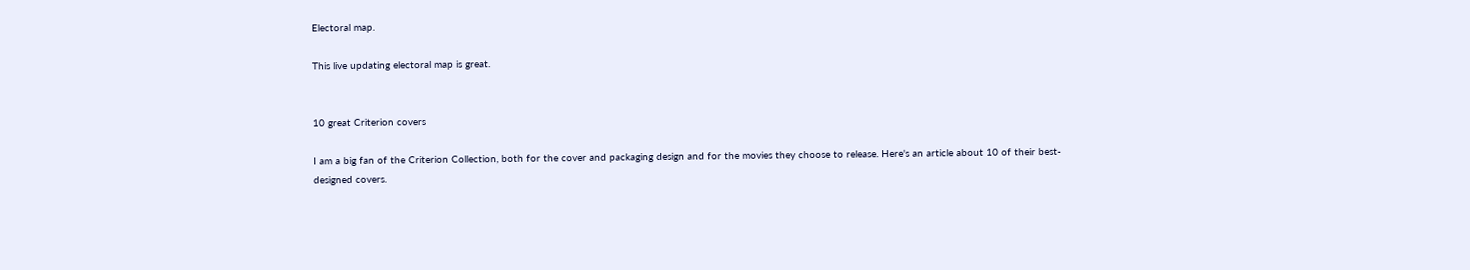Electoral map.

This live updating electoral map is great.


10 great Criterion covers

I am a big fan of the Criterion Collection, both for the cover and packaging design and for the movies they choose to release. Here's an article about 10 of their best-designed covers.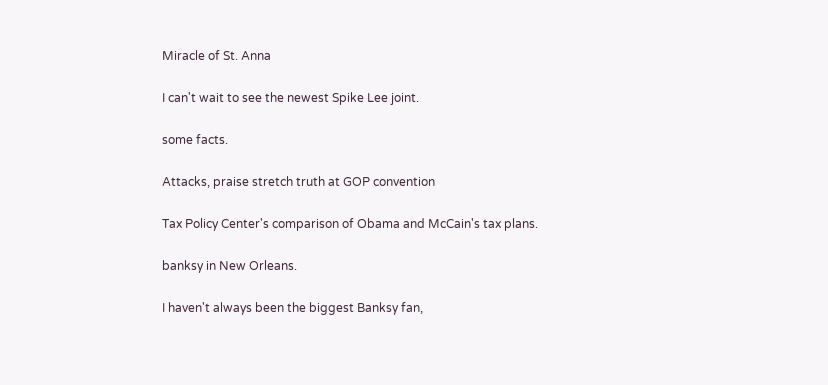Miracle of St. Anna

I can't wait to see the newest Spike Lee joint.

some facts.

Attacks, praise stretch truth at GOP convention

Tax Policy Center's comparison of Obama and McCain's tax plans.

banksy in New Orleans.

I haven't always been the biggest Banksy fan,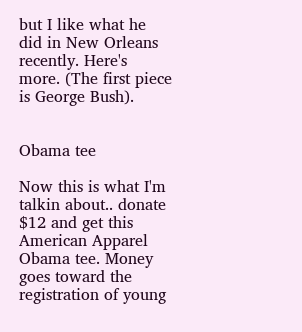but I like what he did in New Orleans recently. Here's more. (The first piece is George Bush).


Obama tee

Now this is what I'm talkin about.. donate $12 and get this American Apparel Obama tee. Money goes toward the registration of young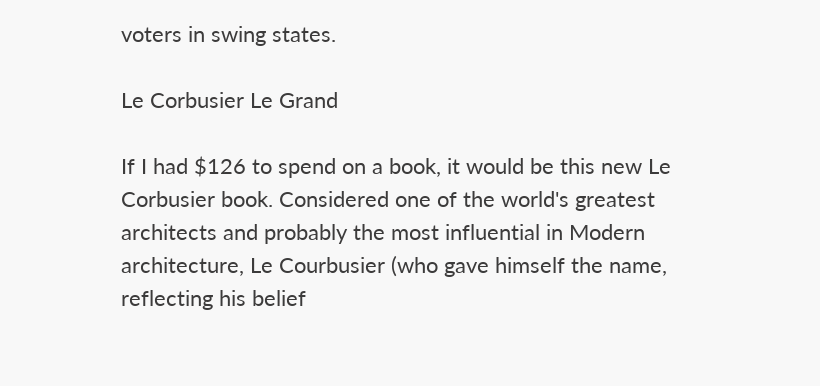voters in swing states.

Le Corbusier Le Grand

If I had $126 to spend on a book, it would be this new Le Corbusier book. Considered one of the world's greatest architects and probably the most influential in Modern architecture, Le Courbusier (who gave himself the name, reflecting his belief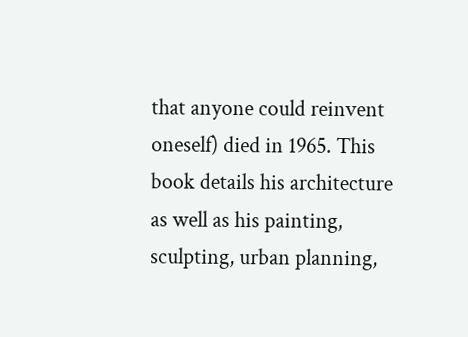that anyone could reinvent oneself) died in 1965. This book details his architecture as well as his painting, sculpting, urban planning,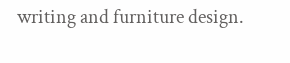writing and furniture design.